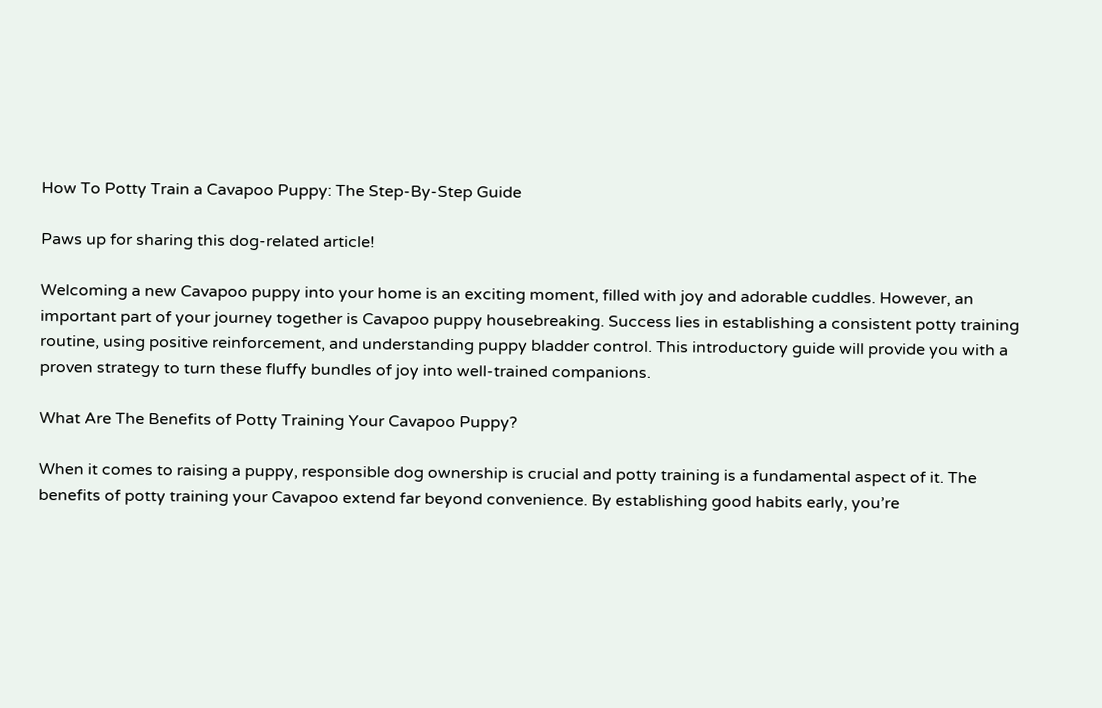How To Potty Train a Cavapoo Puppy: The Step-By-Step Guide

Paws up for sharing this dog-related article!

Welcoming a new Cavapoo puppy into your home is an exciting moment, filled with joy and adorable cuddles. However, an important part of your journey together is Cavapoo puppy housebreaking. Success lies in establishing a consistent potty training routine, using positive reinforcement, and understanding puppy bladder control. This introductory guide will provide you with a proven strategy to turn these fluffy bundles of joy into well-trained companions.

What Are The Benefits of Potty Training Your Cavapoo Puppy?

When it comes to raising a puppy, responsible dog ownership is crucial and potty training is a fundamental aspect of it. The benefits of potty training your Cavapoo extend far beyond convenience. By establishing good habits early, you’re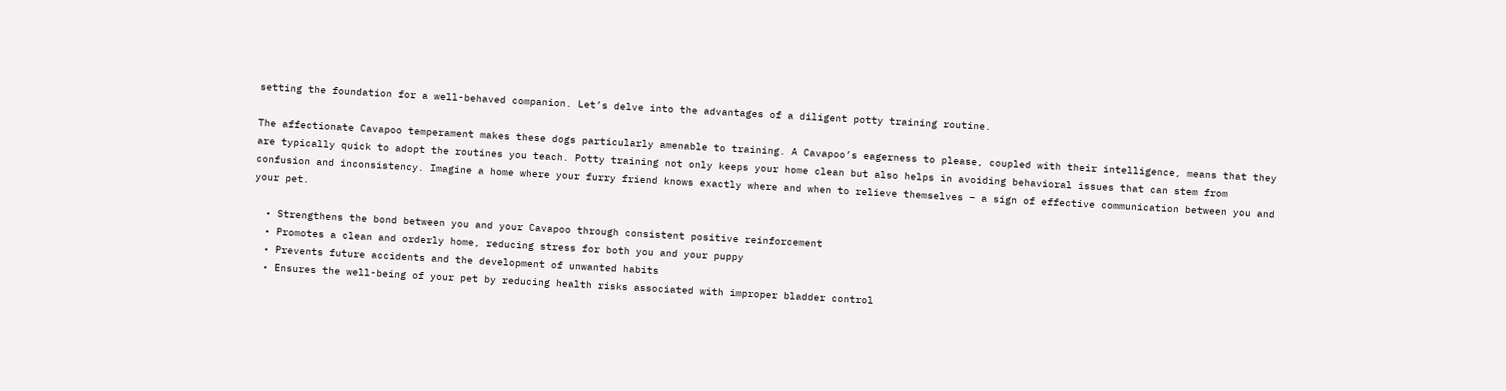setting the foundation for a well-behaved companion. Let’s delve into the advantages of a diligent potty training routine.

The affectionate Cavapoo temperament makes these dogs particularly amenable to training. A Cavapoo’s eagerness to please, coupled with their intelligence, means that they are typically quick to adopt the routines you teach. Potty training not only keeps your home clean but also helps in avoiding behavioral issues that can stem from confusion and inconsistency. Imagine a home where your furry friend knows exactly where and when to relieve themselves – a sign of effective communication between you and your pet.

  • Strengthens the bond between you and your Cavapoo through consistent positive reinforcement
  • Promotes a clean and orderly home, reducing stress for both you and your puppy
  • Prevents future accidents and the development of unwanted habits
  • Ensures the well-being of your pet by reducing health risks associated with improper bladder control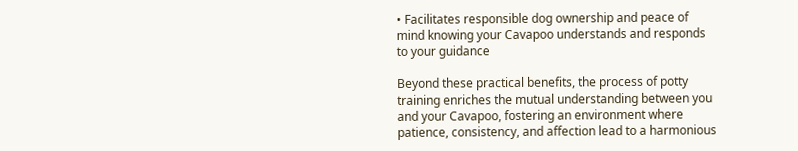• Facilitates responsible dog ownership and peace of mind knowing your Cavapoo understands and responds to your guidance

Beyond these practical benefits, the process of potty training enriches the mutual understanding between you and your Cavapoo, fostering an environment where patience, consistency, and affection lead to a harmonious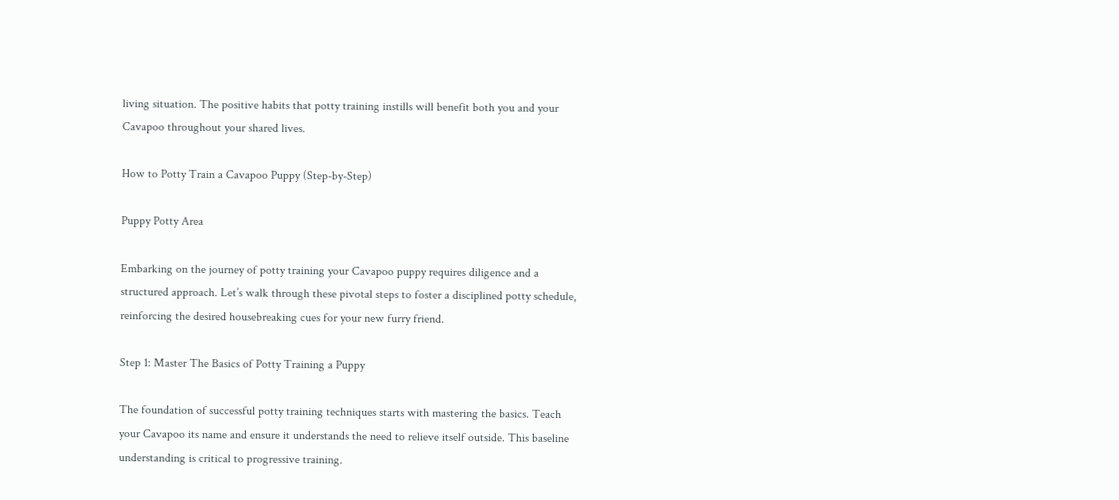living situation. The positive habits that potty training instills will benefit both you and your Cavapoo throughout your shared lives.

How to Potty Train a Cavapoo Puppy (Step-by-Step)

Puppy Potty Area

Embarking on the journey of potty training your Cavapoo puppy requires diligence and a structured approach. Let’s walk through these pivotal steps to foster a disciplined potty schedule, reinforcing the desired housebreaking cues for your new furry friend.

Step 1: Master The Basics of Potty Training a Puppy

The foundation of successful potty training techniques starts with mastering the basics. Teach your Cavapoo its name and ensure it understands the need to relieve itself outside. This baseline understanding is critical to progressive training.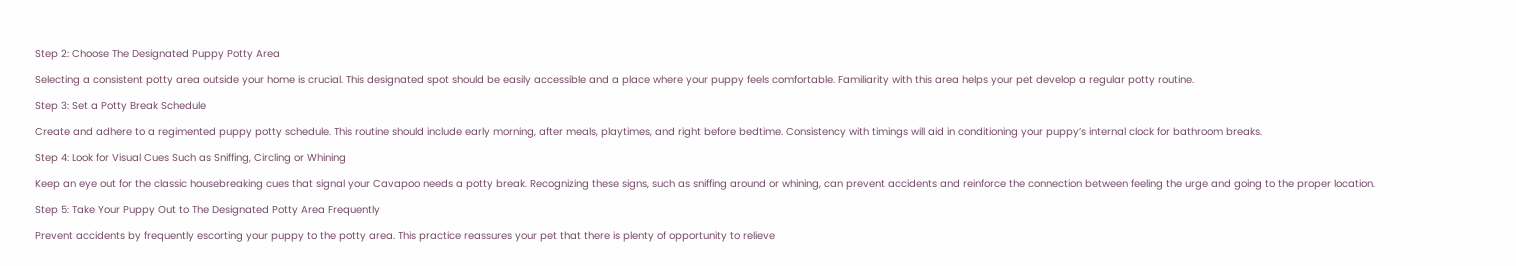Step 2: Choose The Designated Puppy Potty Area

Selecting a consistent potty area outside your home is crucial. This designated spot should be easily accessible and a place where your puppy feels comfortable. Familiarity with this area helps your pet develop a regular potty routine.

Step 3: Set a Potty Break Schedule

Create and adhere to a regimented puppy potty schedule. This routine should include early morning, after meals, playtimes, and right before bedtime. Consistency with timings will aid in conditioning your puppy’s internal clock for bathroom breaks.

Step 4: Look for Visual Cues Such as Sniffing, Circling or Whining

Keep an eye out for the classic housebreaking cues that signal your Cavapoo needs a potty break. Recognizing these signs, such as sniffing around or whining, can prevent accidents and reinforce the connection between feeling the urge and going to the proper location.

Step 5: Take Your Puppy Out to The Designated Potty Area Frequently

Prevent accidents by frequently escorting your puppy to the potty area. This practice reassures your pet that there is plenty of opportunity to relieve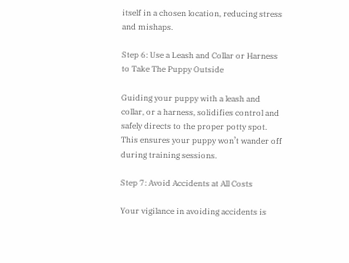itself in a chosen location, reducing stress and mishaps.

Step 6: Use a Leash and Collar or Harness to Take The Puppy Outside

Guiding your puppy with a leash and collar, or a harness, solidifies control and safely directs to the proper potty spot. This ensures your puppy won’t wander off during training sessions.

Step 7: Avoid Accidents at All Costs

Your vigilance in avoiding accidents is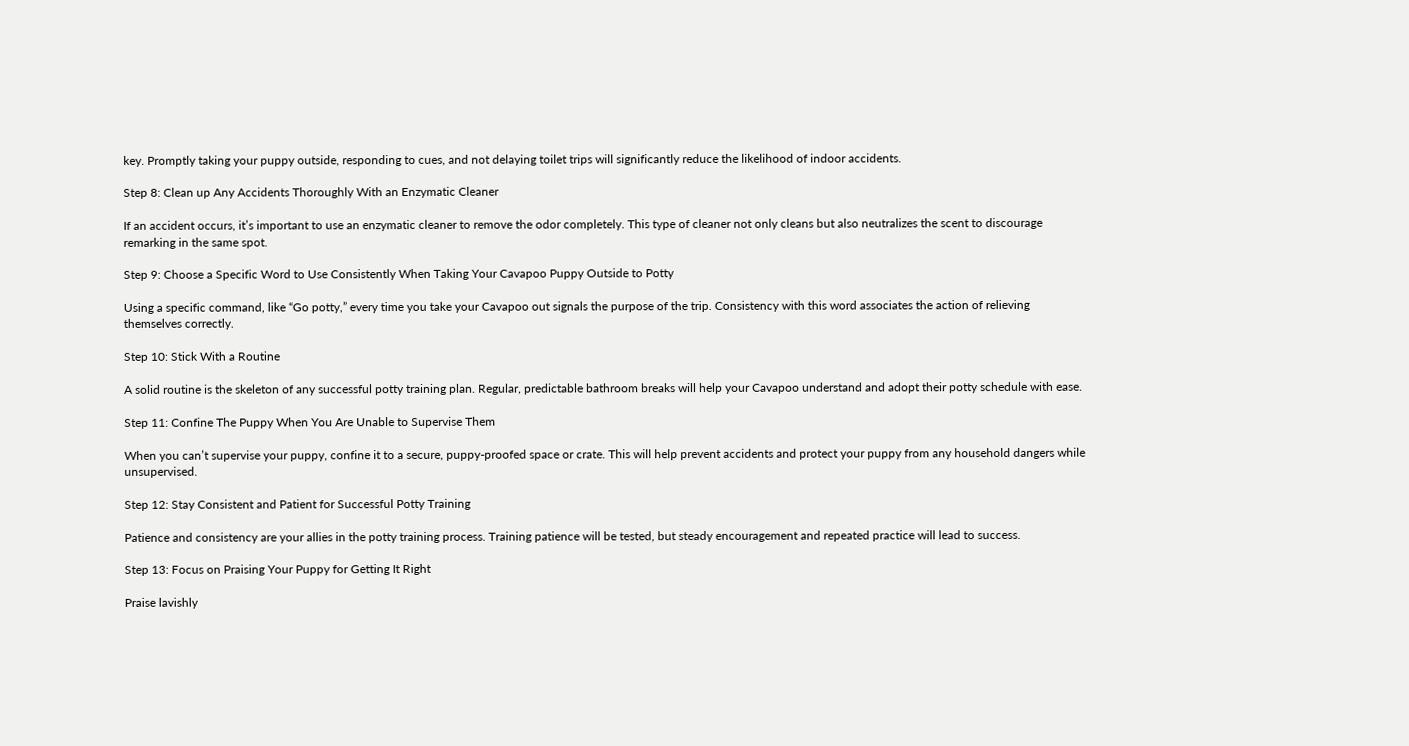key. Promptly taking your puppy outside, responding to cues, and not delaying toilet trips will significantly reduce the likelihood of indoor accidents.

Step 8: Clean up Any Accidents Thoroughly With an Enzymatic Cleaner

If an accident occurs, it’s important to use an enzymatic cleaner to remove the odor completely. This type of cleaner not only cleans but also neutralizes the scent to discourage remarking in the same spot.

Step 9: Choose a Specific Word to Use Consistently When Taking Your Cavapoo Puppy Outside to Potty

Using a specific command, like “Go potty,” every time you take your Cavapoo out signals the purpose of the trip. Consistency with this word associates the action of relieving themselves correctly.

Step 10: Stick With a Routine

A solid routine is the skeleton of any successful potty training plan. Regular, predictable bathroom breaks will help your Cavapoo understand and adopt their potty schedule with ease.

Step 11: Confine The Puppy When You Are Unable to Supervise Them

When you can’t supervise your puppy, confine it to a secure, puppy-proofed space or crate. This will help prevent accidents and protect your puppy from any household dangers while unsupervised.

Step 12: Stay Consistent and Patient for Successful Potty Training

Patience and consistency are your allies in the potty training process. Training patience will be tested, but steady encouragement and repeated practice will lead to success.

Step 13: Focus on Praising Your Puppy for Getting It Right

Praise lavishly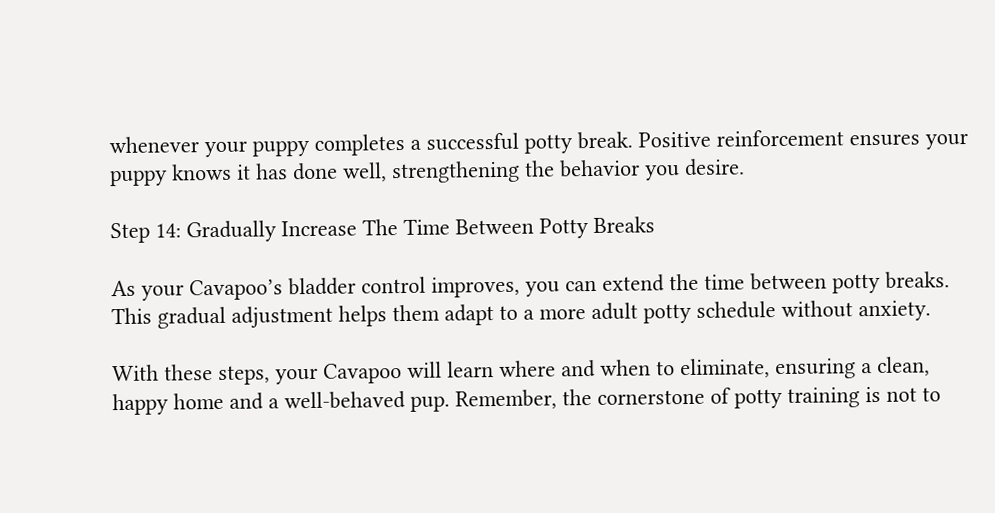whenever your puppy completes a successful potty break. Positive reinforcement ensures your puppy knows it has done well, strengthening the behavior you desire.

Step 14: Gradually Increase The Time Between Potty Breaks

As your Cavapoo’s bladder control improves, you can extend the time between potty breaks. This gradual adjustment helps them adapt to a more adult potty schedule without anxiety.

With these steps, your Cavapoo will learn where and when to eliminate, ensuring a clean, happy home and a well-behaved pup. Remember, the cornerstone of potty training is not to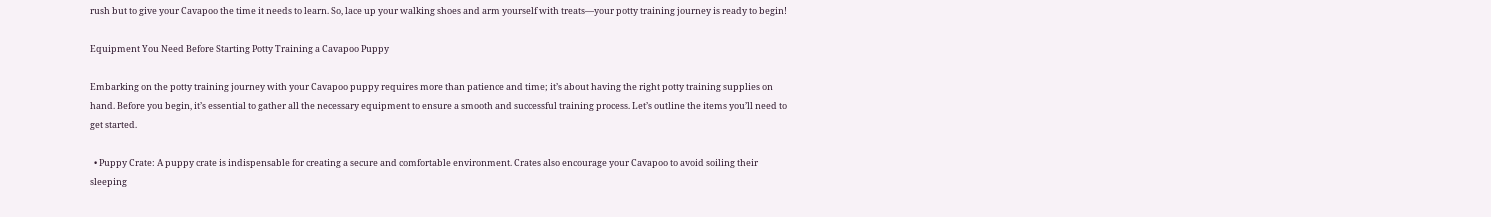rush but to give your Cavapoo the time it needs to learn. So, lace up your walking shoes and arm yourself with treats—your potty training journey is ready to begin!

Equipment You Need Before Starting Potty Training a Cavapoo Puppy

Embarking on the potty training journey with your Cavapoo puppy requires more than patience and time; it’s about having the right potty training supplies on hand. Before you begin, it’s essential to gather all the necessary equipment to ensure a smooth and successful training process. Let’s outline the items you’ll need to get started.

  • Puppy Crate: A puppy crate is indispensable for creating a secure and comfortable environment. Crates also encourage your Cavapoo to avoid soiling their sleeping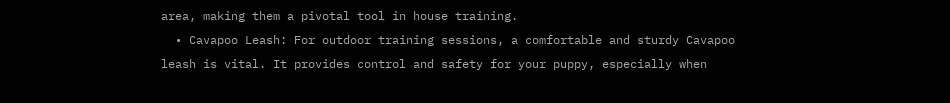area, making them a pivotal tool in house training.
  • Cavapoo Leash: For outdoor training sessions, a comfortable and sturdy Cavapoo leash is vital. It provides control and safety for your puppy, especially when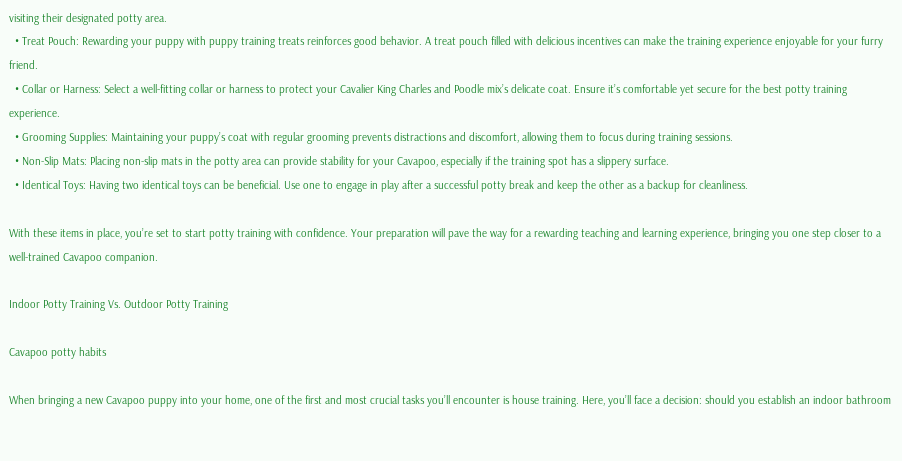visiting their designated potty area.
  • Treat Pouch: Rewarding your puppy with puppy training treats reinforces good behavior. A treat pouch filled with delicious incentives can make the training experience enjoyable for your furry friend.
  • Collar or Harness: Select a well-fitting collar or harness to protect your Cavalier King Charles and Poodle mix’s delicate coat. Ensure it’s comfortable yet secure for the best potty training experience.
  • Grooming Supplies: Maintaining your puppy’s coat with regular grooming prevents distractions and discomfort, allowing them to focus during training sessions.
  • Non-Slip Mats: Placing non-slip mats in the potty area can provide stability for your Cavapoo, especially if the training spot has a slippery surface.
  • Identical Toys: Having two identical toys can be beneficial. Use one to engage in play after a successful potty break and keep the other as a backup for cleanliness.

With these items in place, you’re set to start potty training with confidence. Your preparation will pave the way for a rewarding teaching and learning experience, bringing you one step closer to a well-trained Cavapoo companion.

Indoor Potty Training Vs. Outdoor Potty Training

Cavapoo potty habits

When bringing a new Cavapoo puppy into your home, one of the first and most crucial tasks you’ll encounter is house training. Here, you’ll face a decision: should you establish an indoor bathroom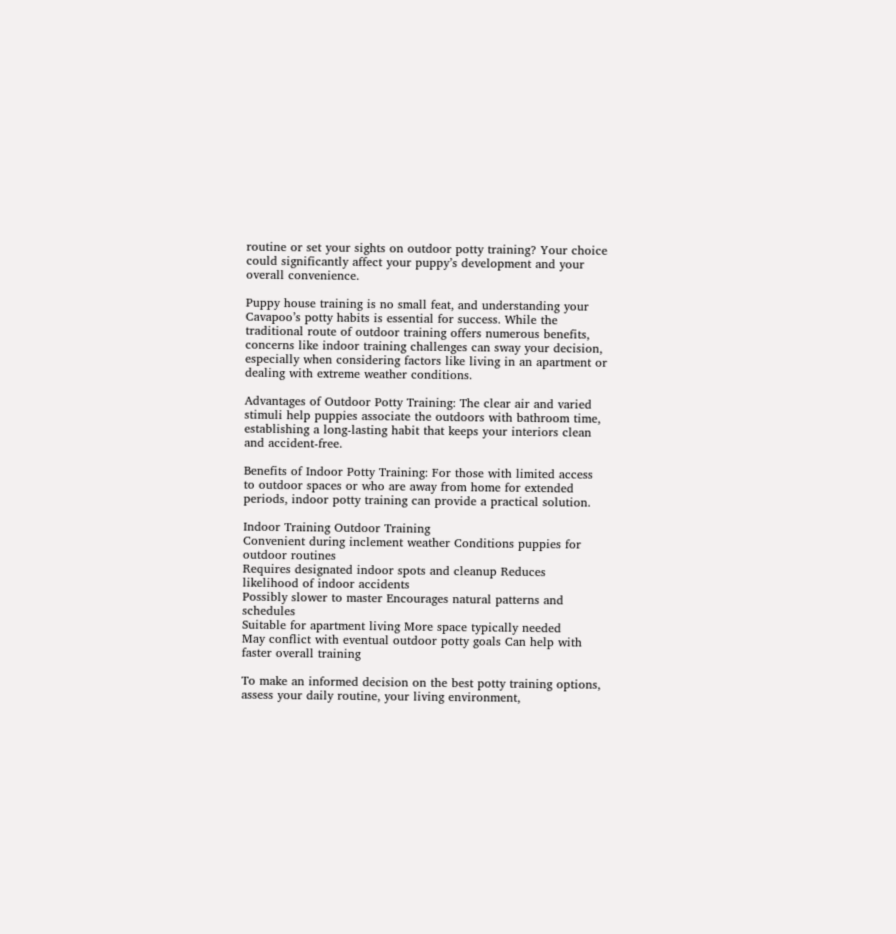routine or set your sights on outdoor potty training? Your choice could significantly affect your puppy’s development and your overall convenience.

Puppy house training is no small feat, and understanding your Cavapoo’s potty habits is essential for success. While the traditional route of outdoor training offers numerous benefits, concerns like indoor training challenges can sway your decision, especially when considering factors like living in an apartment or dealing with extreme weather conditions.

Advantages of Outdoor Potty Training: The clear air and varied stimuli help puppies associate the outdoors with bathroom time, establishing a long-lasting habit that keeps your interiors clean and accident-free.

Benefits of Indoor Potty Training: For those with limited access to outdoor spaces or who are away from home for extended periods, indoor potty training can provide a practical solution.

Indoor Training Outdoor Training
Convenient during inclement weather Conditions puppies for outdoor routines
Requires designated indoor spots and cleanup Reduces likelihood of indoor accidents
Possibly slower to master Encourages natural patterns and schedules
Suitable for apartment living More space typically needed
May conflict with eventual outdoor potty goals Can help with faster overall training

To make an informed decision on the best potty training options, assess your daily routine, your living environment,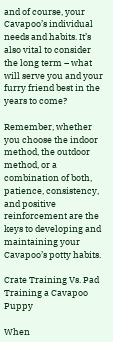and of course, your Cavapoo’s individual needs and habits. It’s also vital to consider the long term – what will serve you and your furry friend best in the years to come?

Remember, whether you choose the indoor method, the outdoor method, or a combination of both, patience, consistency, and positive reinforcement are the keys to developing and maintaining your Cavapoo’s potty habits.

Crate Training Vs. Pad Training a Cavapoo Puppy

When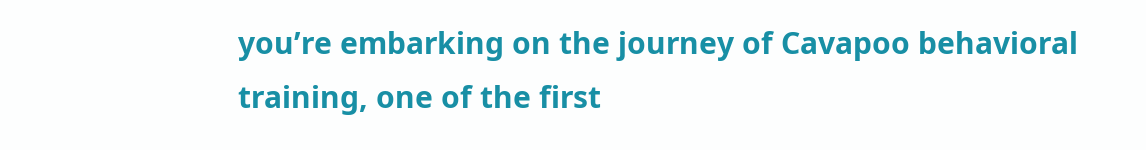you’re embarking on the journey of Cavapoo behavioral training, one of the first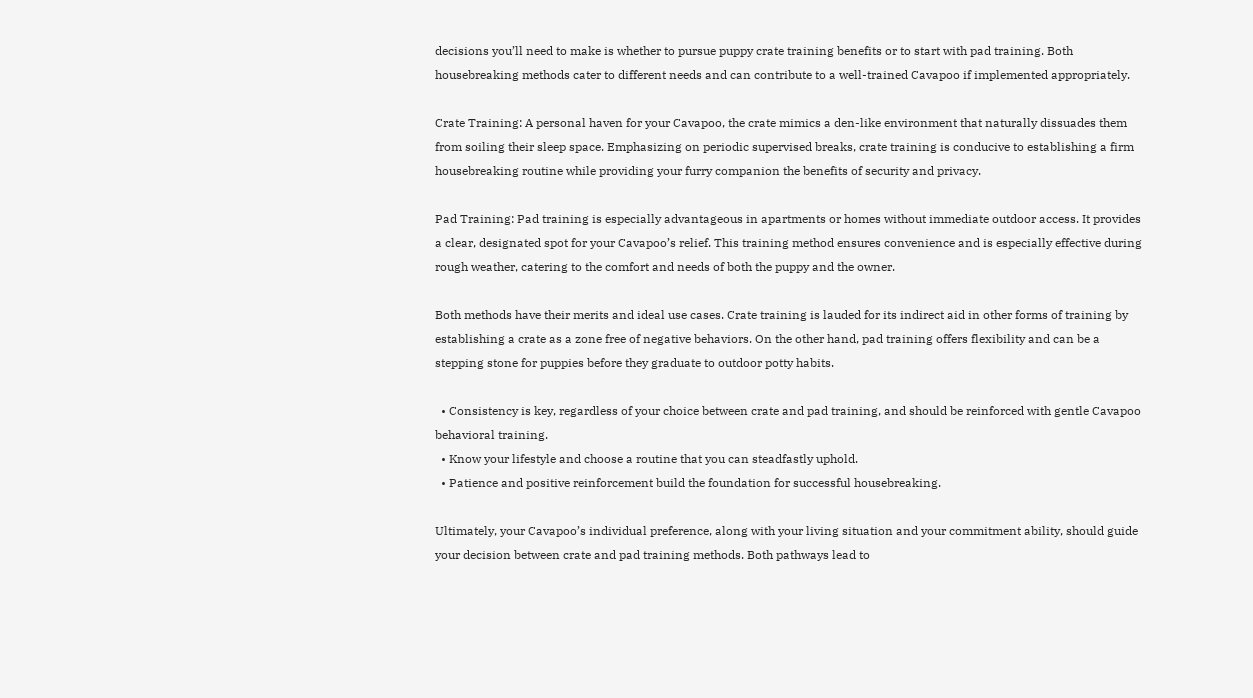decisions you’ll need to make is whether to pursue puppy crate training benefits or to start with pad training. Both housebreaking methods cater to different needs and can contribute to a well-trained Cavapoo if implemented appropriately.

Crate Training: A personal haven for your Cavapoo, the crate mimics a den-like environment that naturally dissuades them from soiling their sleep space. Emphasizing on periodic supervised breaks, crate training is conducive to establishing a firm housebreaking routine while providing your furry companion the benefits of security and privacy.

Pad Training: Pad training is especially advantageous in apartments or homes without immediate outdoor access. It provides a clear, designated spot for your Cavapoo’s relief. This training method ensures convenience and is especially effective during rough weather, catering to the comfort and needs of both the puppy and the owner.

Both methods have their merits and ideal use cases. Crate training is lauded for its indirect aid in other forms of training by establishing a crate as a zone free of negative behaviors. On the other hand, pad training offers flexibility and can be a stepping stone for puppies before they graduate to outdoor potty habits.

  • Consistency is key, regardless of your choice between crate and pad training, and should be reinforced with gentle Cavapoo behavioral training.
  • Know your lifestyle and choose a routine that you can steadfastly uphold.
  • Patience and positive reinforcement build the foundation for successful housebreaking.

Ultimately, your Cavapoo’s individual preference, along with your living situation and your commitment ability, should guide your decision between crate and pad training methods. Both pathways lead to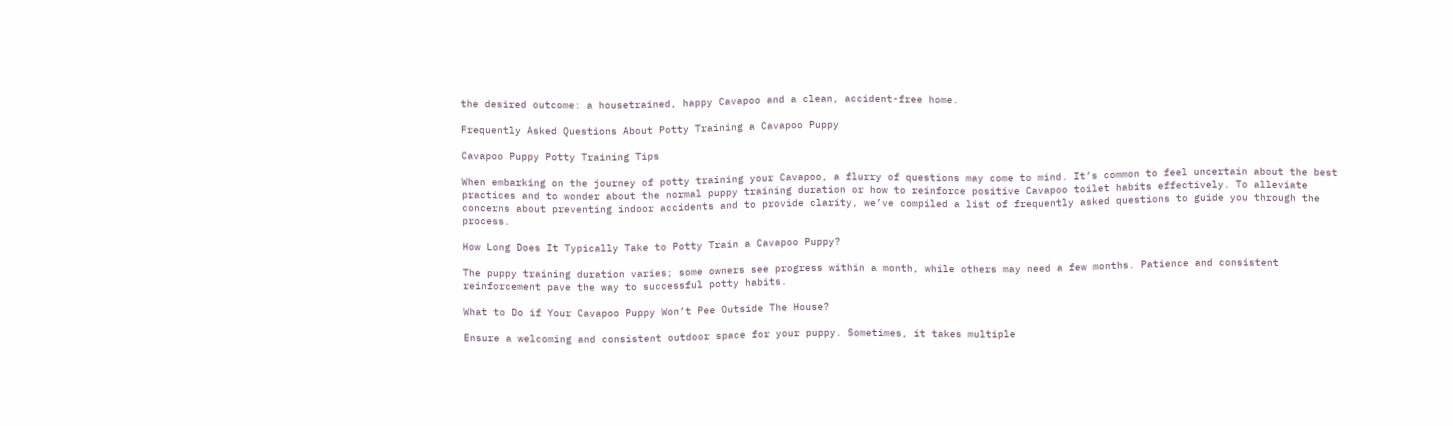the desired outcome: a housetrained, happy Cavapoo and a clean, accident-free home.

Frequently Asked Questions About Potty Training a Cavapoo Puppy

Cavapoo Puppy Potty Training Tips

When embarking on the journey of potty training your Cavapoo, a flurry of questions may come to mind. It’s common to feel uncertain about the best practices and to wonder about the normal puppy training duration or how to reinforce positive Cavapoo toilet habits effectively. To alleviate concerns about preventing indoor accidents and to provide clarity, we’ve compiled a list of frequently asked questions to guide you through the process.

How Long Does It Typically Take to Potty Train a Cavapoo Puppy?

The puppy training duration varies; some owners see progress within a month, while others may need a few months. Patience and consistent reinforcement pave the way to successful potty habits.

What to Do if Your Cavapoo Puppy Won’t Pee Outside The House?

Ensure a welcoming and consistent outdoor space for your puppy. Sometimes, it takes multiple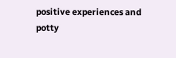positive experiences and potty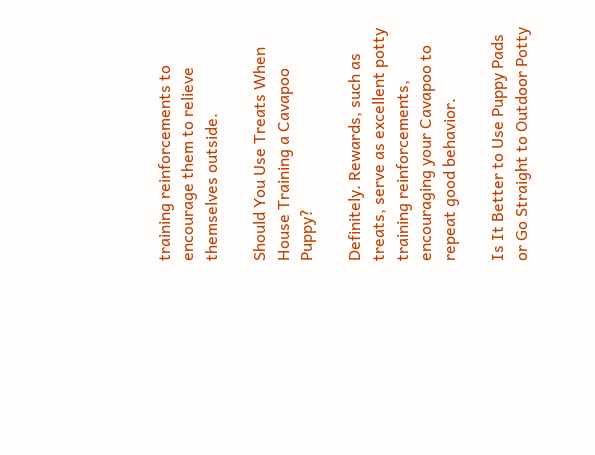training reinforcements to encourage them to relieve themselves outside.

Should You Use Treats When House Training a Cavapoo Puppy?

Definitely. Rewards, such as treats, serve as excellent potty training reinforcements, encouraging your Cavapoo to repeat good behavior.

Is It Better to Use Puppy Pads or Go Straight to Outdoor Potty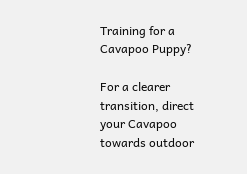Training for a Cavapoo Puppy?

For a clearer transition, direct your Cavapoo towards outdoor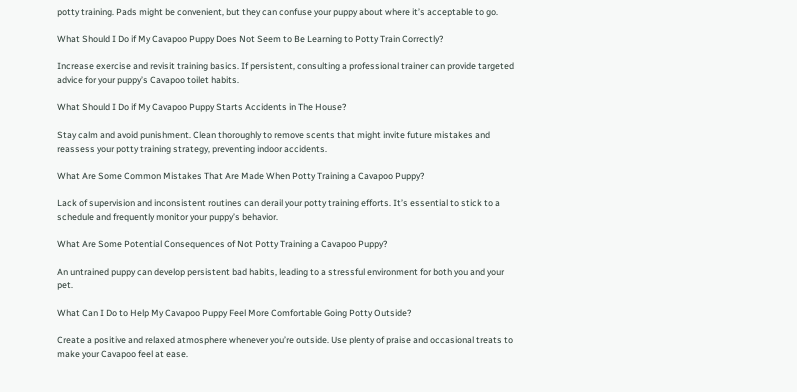potty training. Pads might be convenient, but they can confuse your puppy about where it’s acceptable to go.

What Should I Do if My Cavapoo Puppy Does Not Seem to Be Learning to Potty Train Correctly?

Increase exercise and revisit training basics. If persistent, consulting a professional trainer can provide targeted advice for your puppy’s Cavapoo toilet habits.

What Should I Do if My Cavapoo Puppy Starts Accidents in The House?

Stay calm and avoid punishment. Clean thoroughly to remove scents that might invite future mistakes and reassess your potty training strategy, preventing indoor accidents.

What Are Some Common Mistakes That Are Made When Potty Training a Cavapoo Puppy?

Lack of supervision and inconsistent routines can derail your potty training efforts. It’s essential to stick to a schedule and frequently monitor your puppy’s behavior.

What Are Some Potential Consequences of Not Potty Training a Cavapoo Puppy?

An untrained puppy can develop persistent bad habits, leading to a stressful environment for both you and your pet.

What Can I Do to Help My Cavapoo Puppy Feel More Comfortable Going Potty Outside?

Create a positive and relaxed atmosphere whenever you’re outside. Use plenty of praise and occasional treats to make your Cavapoo feel at ease.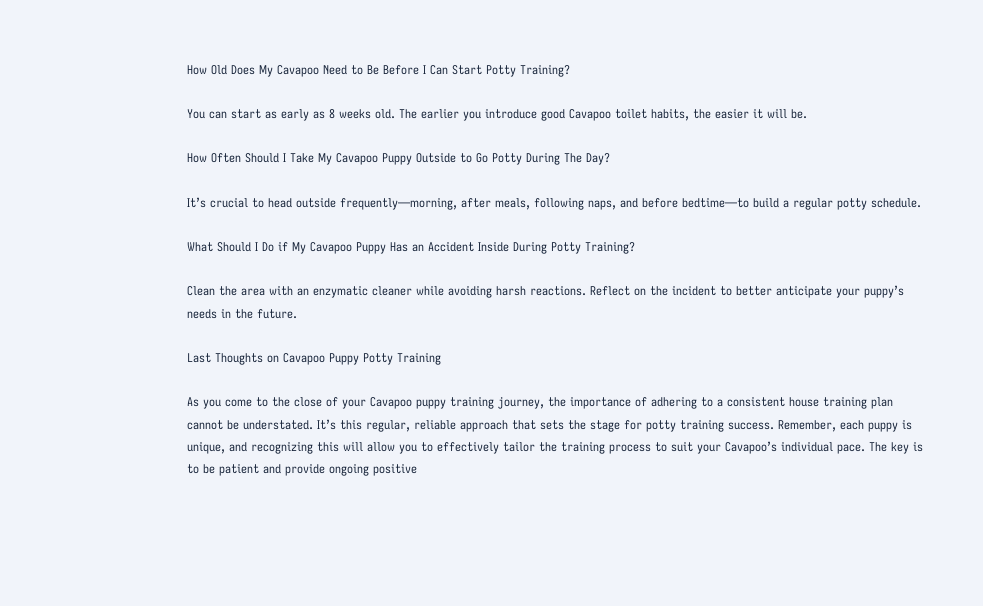How Old Does My Cavapoo Need to Be Before I Can Start Potty Training?

You can start as early as 8 weeks old. The earlier you introduce good Cavapoo toilet habits, the easier it will be.

How Often Should I Take My Cavapoo Puppy Outside to Go Potty During The Day?

It’s crucial to head outside frequently—morning, after meals, following naps, and before bedtime—to build a regular potty schedule.

What Should I Do if My Cavapoo Puppy Has an Accident Inside During Potty Training?

Clean the area with an enzymatic cleaner while avoiding harsh reactions. Reflect on the incident to better anticipate your puppy’s needs in the future.

Last Thoughts on Cavapoo Puppy Potty Training

As you come to the close of your Cavapoo puppy training journey, the importance of adhering to a consistent house training plan cannot be understated. It’s this regular, reliable approach that sets the stage for potty training success. Remember, each puppy is unique, and recognizing this will allow you to effectively tailor the training process to suit your Cavapoo’s individual pace. The key is to be patient and provide ongoing positive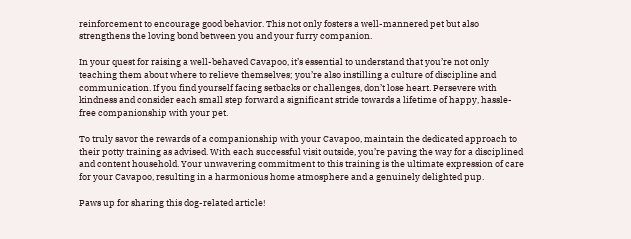reinforcement to encourage good behavior. This not only fosters a well-mannered pet but also strengthens the loving bond between you and your furry companion.

In your quest for raising a well-behaved Cavapoo, it’s essential to understand that you’re not only teaching them about where to relieve themselves; you’re also instilling a culture of discipline and communication. If you find yourself facing setbacks or challenges, don’t lose heart. Persevere with kindness and consider each small step forward a significant stride towards a lifetime of happy, hassle-free companionship with your pet.

To truly savor the rewards of a companionship with your Cavapoo, maintain the dedicated approach to their potty training as advised. With each successful visit outside, you’re paving the way for a disciplined and content household. Your unwavering commitment to this training is the ultimate expression of care for your Cavapoo, resulting in a harmonious home atmosphere and a genuinely delighted pup.

Paws up for sharing this dog-related article!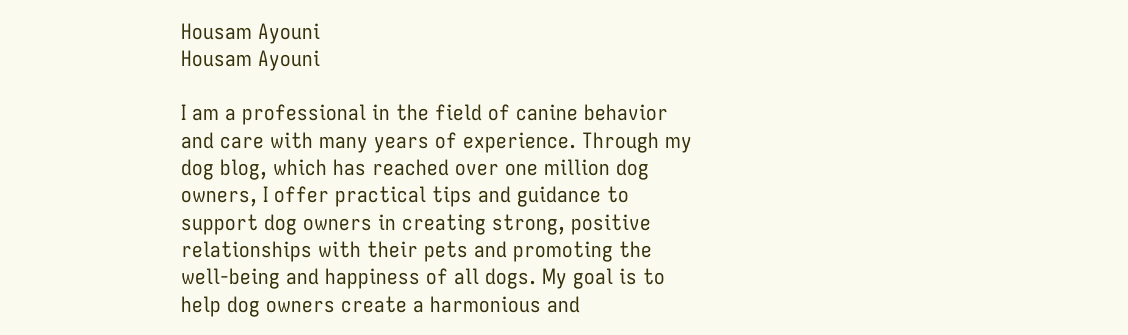Housam Ayouni
Housam Ayouni

I am a professional in the field of canine behavior and care with many years of experience. Through my dog blog, which has reached over one million dog owners, I offer practical tips and guidance to support dog owners in creating strong, positive relationships with their pets and promoting the well-being and happiness of all dogs. My goal is to help dog owners create a harmonious and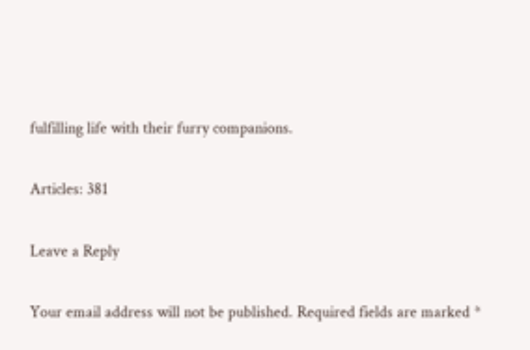fulfilling life with their furry companions.

Articles: 381

Leave a Reply

Your email address will not be published. Required fields are marked *